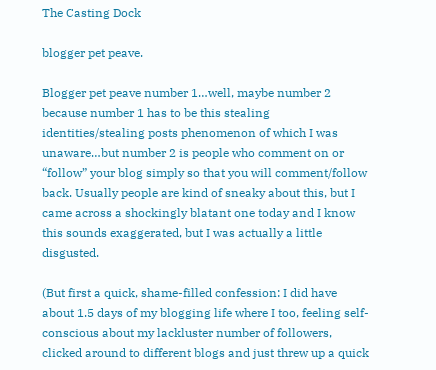The Casting Dock

blogger pet peave.

Blogger pet peave number 1…well, maybe number 2 because number 1 has to be this stealing identities/stealing posts phenomenon of which I was unaware…but number 2 is people who comment on or “follow” your blog simply so that you will comment/follow back. Usually people are kind of sneaky about this, but I came across a shockingly blatant one today and I know this sounds exaggerated, but I was actually a little disgusted.

(But first a quick, shame-filled confession: I did have about 1.5 days of my blogging life where I too, feeling self-conscious about my lackluster number of followers, clicked around to different blogs and just threw up a quick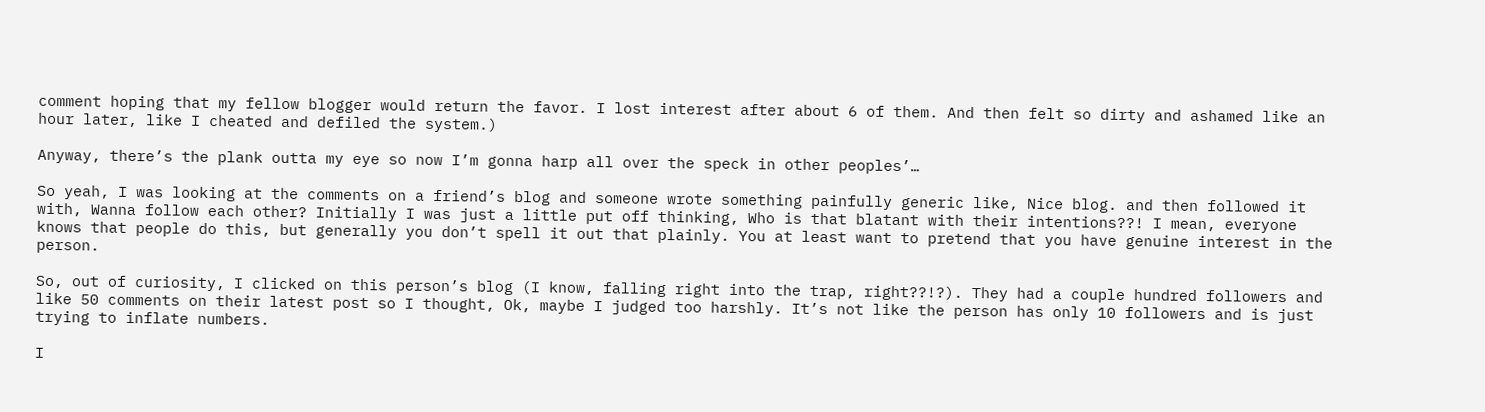comment hoping that my fellow blogger would return the favor. I lost interest after about 6 of them. And then felt so dirty and ashamed like an hour later, like I cheated and defiled the system.)

Anyway, there’s the plank outta my eye so now I’m gonna harp all over the speck in other peoples’…

So yeah, I was looking at the comments on a friend’s blog and someone wrote something painfully generic like, Nice blog. and then followed it with, Wanna follow each other? Initially I was just a little put off thinking, Who is that blatant with their intentions??! I mean, everyone knows that people do this, but generally you don’t spell it out that plainly. You at least want to pretend that you have genuine interest in the person.

So, out of curiosity, I clicked on this person’s blog (I know, falling right into the trap, right??!?). They had a couple hundred followers and like 50 comments on their latest post so I thought, Ok, maybe I judged too harshly. It’s not like the person has only 10 followers and is just trying to inflate numbers.

I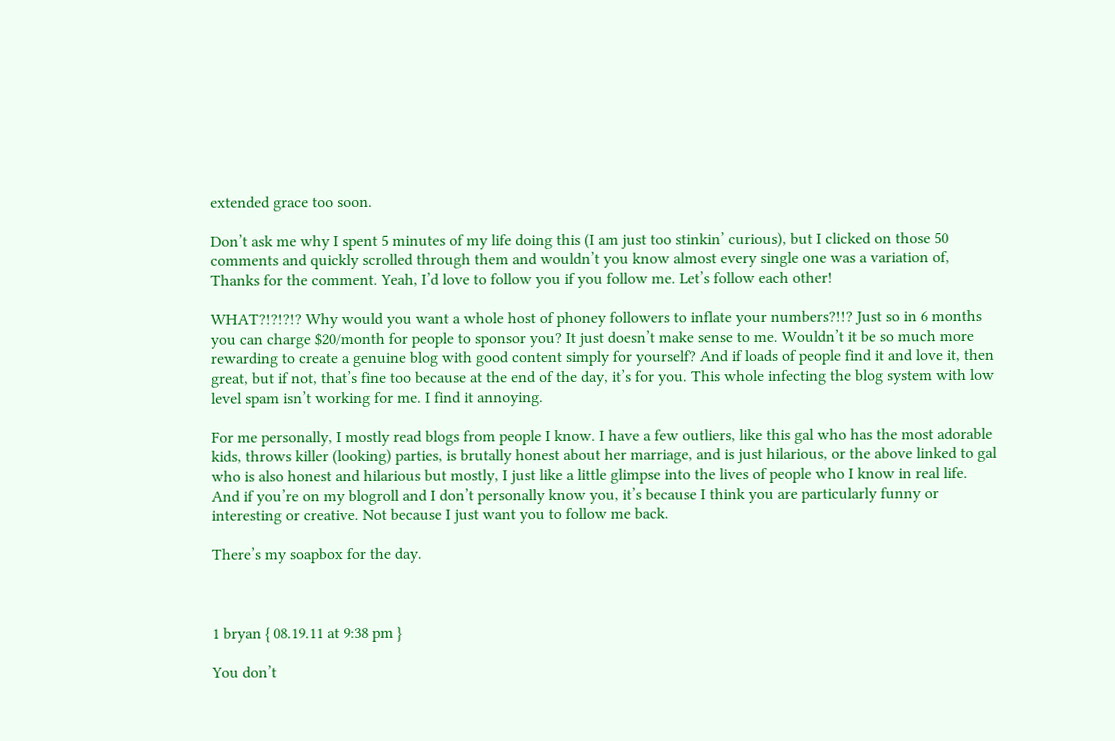extended grace too soon.

Don’t ask me why I spent 5 minutes of my life doing this (I am just too stinkin’ curious), but I clicked on those 50 comments and quickly scrolled through them and wouldn’t you know almost every single one was a variation of, Thanks for the comment. Yeah, I’d love to follow you if you follow me. Let’s follow each other!

WHAT?!?!?!? Why would you want a whole host of phoney followers to inflate your numbers?!!? Just so in 6 months you can charge $20/month for people to sponsor you? It just doesn’t make sense to me. Wouldn’t it be so much more rewarding to create a genuine blog with good content simply for yourself? And if loads of people find it and love it, then great, but if not, that’s fine too because at the end of the day, it’s for you. This whole infecting the blog system with low level spam isn’t working for me. I find it annoying.

For me personally, I mostly read blogs from people I know. I have a few outliers, like this gal who has the most adorable kids, throws killer (looking) parties, is brutally honest about her marriage, and is just hilarious, or the above linked to gal who is also honest and hilarious but mostly, I just like a little glimpse into the lives of people who I know in real life. And if you’re on my blogroll and I don’t personally know you, it’s because I think you are particularly funny or interesting or creative. Not because I just want you to follow me back.

There’s my soapbox for the day.



1 bryan { 08.19.11 at 9:38 pm }

You don’t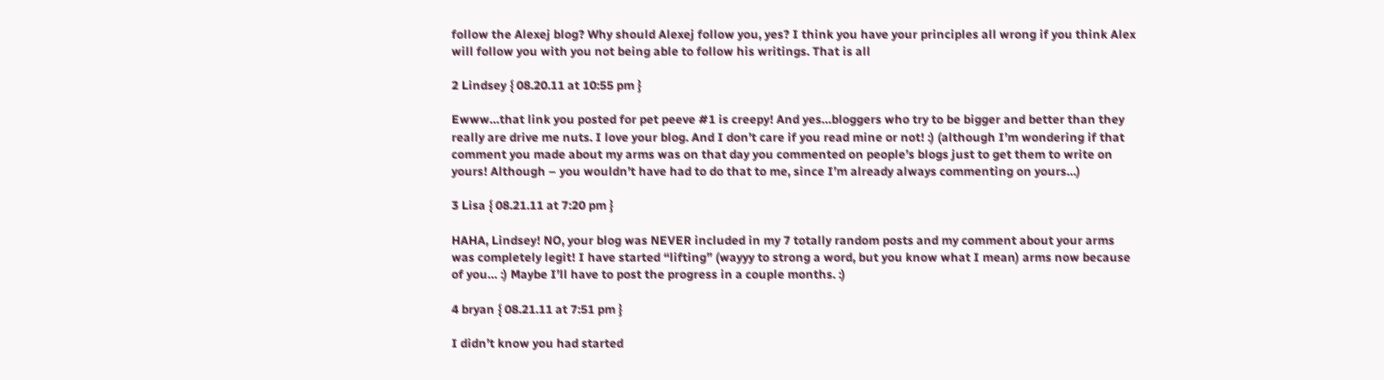follow the Alexej blog? Why should Alexej follow you, yes? I think you have your principles all wrong if you think Alex will follow you with you not being able to follow his writings. That is all

2 Lindsey { 08.20.11 at 10:55 pm }

Ewww…that link you posted for pet peeve #1 is creepy! And yes…bloggers who try to be bigger and better than they really are drive me nuts. I love your blog. And I don’t care if you read mine or not! :) (although I’m wondering if that comment you made about my arms was on that day you commented on people’s blogs just to get them to write on yours! Although – you wouldn’t have had to do that to me, since I’m already always commenting on yours…)

3 Lisa { 08.21.11 at 7:20 pm }

HAHA, Lindsey! NO, your blog was NEVER included in my 7 totally random posts and my comment about your arms was completely legit! I have started “lifting” (wayyy to strong a word, but you know what I mean) arms now because of you… :) Maybe I’ll have to post the progress in a couple months. :)

4 bryan { 08.21.11 at 7:51 pm }

I didn’t know you had started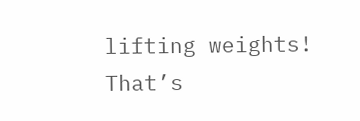lifting weights! That’s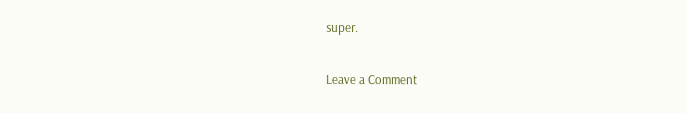super.

Leave a Comment